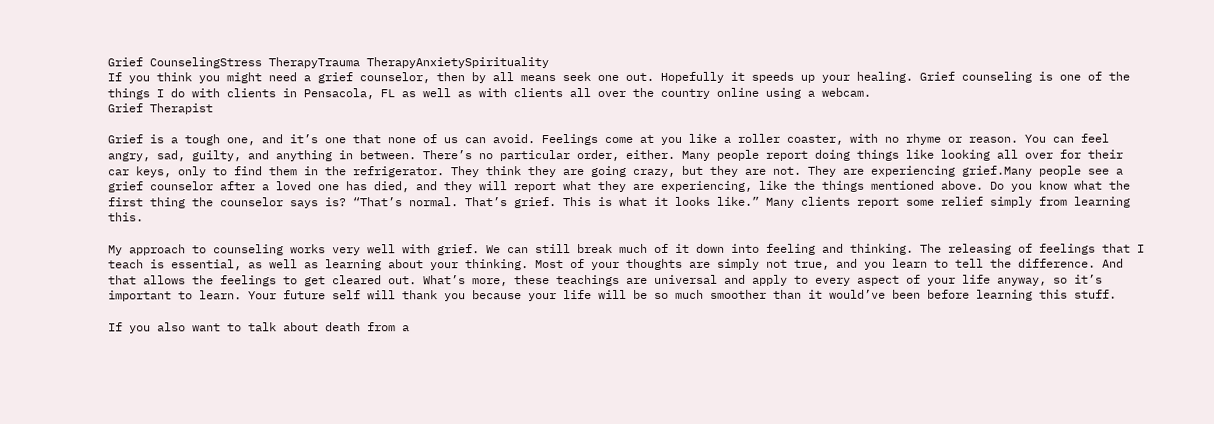Grief CounselingStress TherapyTrauma TherapyAnxietySpirituality
If you think you might need a grief counselor, then by all means seek one out. Hopefully it speeds up your healing. Grief counseling is one of the things I do with clients in Pensacola, FL as well as with clients all over the country online using a webcam.
Grief Therapist

Grief is a tough one, and it’s one that none of us can avoid. Feelings come at you like a roller coaster, with no rhyme or reason. You can feel angry, sad, guilty, and anything in between. There’s no particular order, either. Many people report doing things like looking all over for their car keys, only to find them in the refrigerator. They think they are going crazy, but they are not. They are experiencing grief.Many people see a grief counselor after a loved one has died, and they will report what they are experiencing, like the things mentioned above. Do you know what the first thing the counselor says is? “That’s normal. That’s grief. This is what it looks like.” Many clients report some relief simply from learning this.

My approach to counseling works very well with grief. We can still break much of it down into feeling and thinking. The releasing of feelings that I teach is essential, as well as learning about your thinking. Most of your thoughts are simply not true, and you learn to tell the difference. And that allows the feelings to get cleared out. What’s more, these teachings are universal and apply to every aspect of your life anyway, so it’s important to learn. Your future self will thank you because your life will be so much smoother than it would’ve been before learning this stuff.

If you also want to talk about death from a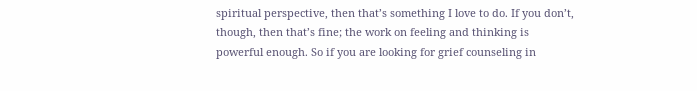spiritual perspective, then that’s something I love to do. If you don’t, though, then that’s fine; the work on feeling and thinking is powerful enough. So if you are looking for grief counseling in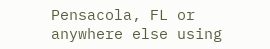Pensacola, FL or anywhere else using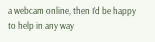a webcam online, then I’d be happy to help in any way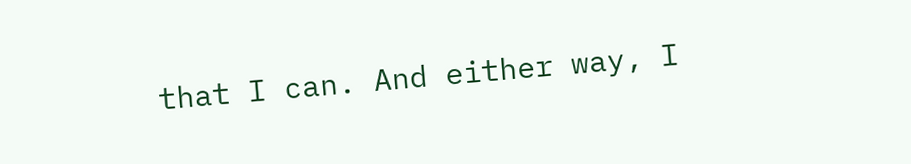that I can. And either way, I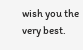wish you the very best.